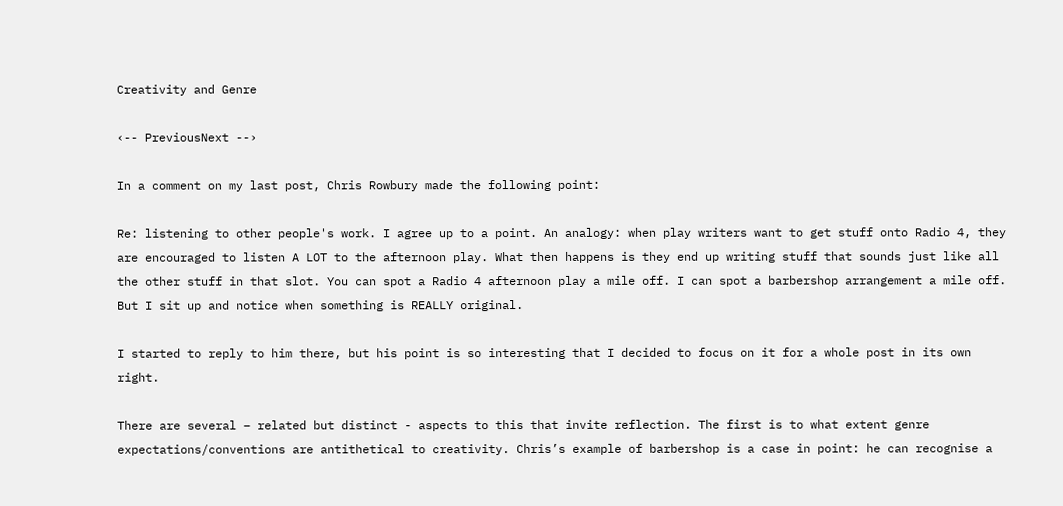Creativity and Genre

‹-- PreviousNext --›

In a comment on my last post, Chris Rowbury made the following point:

Re: listening to other people's work. I agree up to a point. An analogy: when play writers want to get stuff onto Radio 4, they are encouraged to listen A LOT to the afternoon play. What then happens is they end up writing stuff that sounds just like all the other stuff in that slot. You can spot a Radio 4 afternoon play a mile off. I can spot a barbershop arrangement a mile off. But I sit up and notice when something is REALLY original.

I started to reply to him there, but his point is so interesting that I decided to focus on it for a whole post in its own right.

There are several – related but distinct - aspects to this that invite reflection. The first is to what extent genre expectations/conventions are antithetical to creativity. Chris’s example of barbershop is a case in point: he can recognise a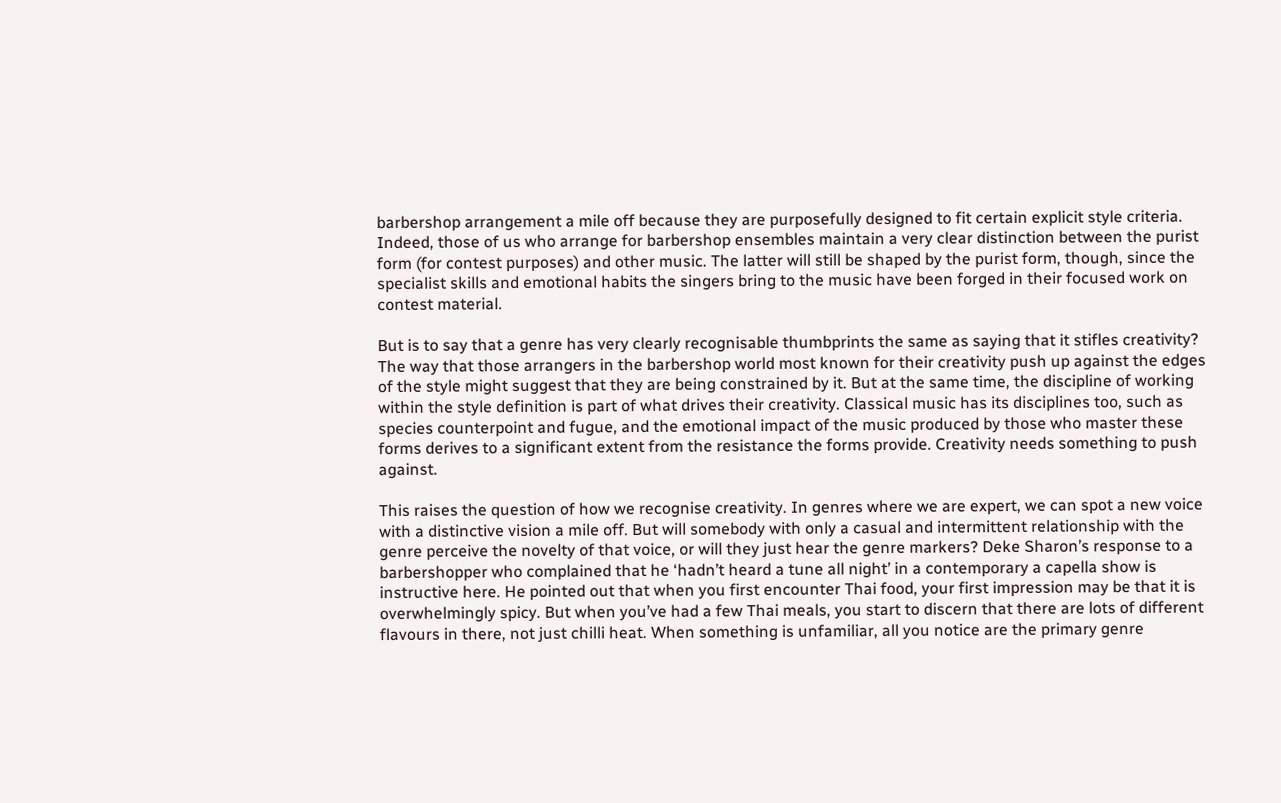barbershop arrangement a mile off because they are purposefully designed to fit certain explicit style criteria. Indeed, those of us who arrange for barbershop ensembles maintain a very clear distinction between the purist form (for contest purposes) and other music. The latter will still be shaped by the purist form, though, since the specialist skills and emotional habits the singers bring to the music have been forged in their focused work on contest material.

But is to say that a genre has very clearly recognisable thumbprints the same as saying that it stifles creativity? The way that those arrangers in the barbershop world most known for their creativity push up against the edges of the style might suggest that they are being constrained by it. But at the same time, the discipline of working within the style definition is part of what drives their creativity. Classical music has its disciplines too, such as species counterpoint and fugue, and the emotional impact of the music produced by those who master these forms derives to a significant extent from the resistance the forms provide. Creativity needs something to push against.

This raises the question of how we recognise creativity. In genres where we are expert, we can spot a new voice with a distinctive vision a mile off. But will somebody with only a casual and intermittent relationship with the genre perceive the novelty of that voice, or will they just hear the genre markers? Deke Sharon’s response to a barbershopper who complained that he ‘hadn’t heard a tune all night’ in a contemporary a capella show is instructive here. He pointed out that when you first encounter Thai food, your first impression may be that it is overwhelmingly spicy. But when you’ve had a few Thai meals, you start to discern that there are lots of different flavours in there, not just chilli heat. When something is unfamiliar, all you notice are the primary genre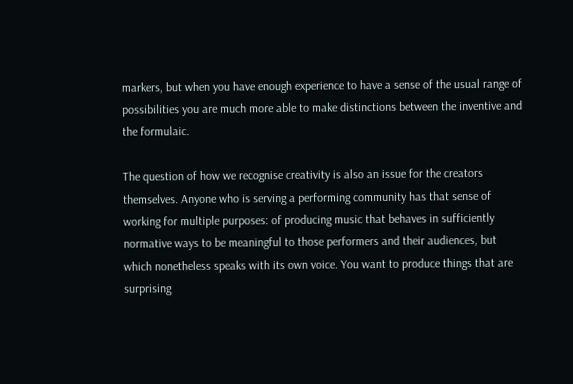markers, but when you have enough experience to have a sense of the usual range of possibilities you are much more able to make distinctions between the inventive and the formulaic.

The question of how we recognise creativity is also an issue for the creators themselves. Anyone who is serving a performing community has that sense of working for multiple purposes: of producing music that behaves in sufficiently normative ways to be meaningful to those performers and their audiences, but which nonetheless speaks with its own voice. You want to produce things that are surprising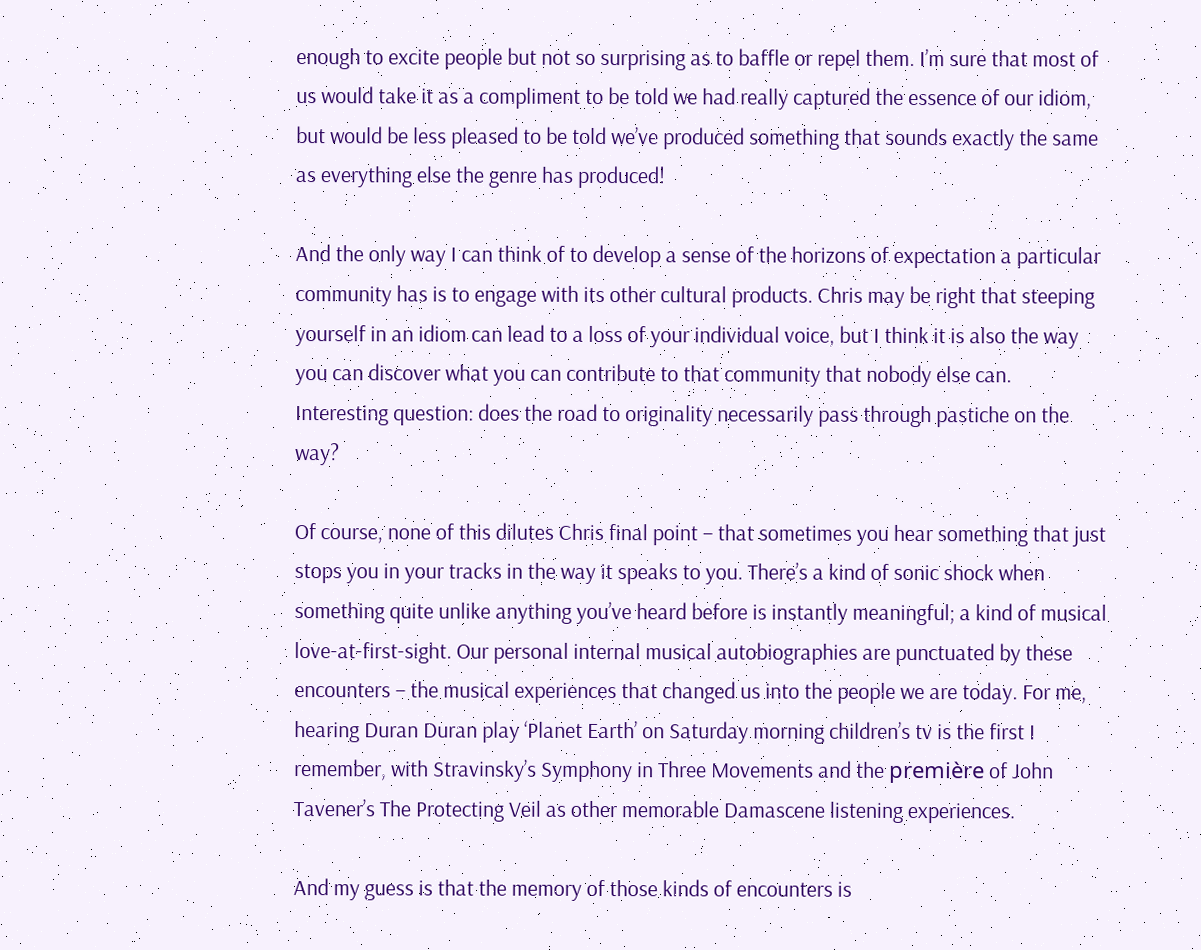enough to excite people but not so surprising as to baffle or repel them. I’m sure that most of us would take it as a compliment to be told we had really captured the essence of our idiom, but would be less pleased to be told we’ve produced something that sounds exactly the same as everything else the genre has produced!

And the only way I can think of to develop a sense of the horizons of expectation a particular community has is to engage with its other cultural products. Chris may be right that steeping yourself in an idiom can lead to a loss of your individual voice, but I think it is also the way you can discover what you can contribute to that community that nobody else can. Interesting question: does the road to originality necessarily pass through pastiche on the way?

Of course, none of this dilutes Chris final point – that sometimes you hear something that just stops you in your tracks in the way it speaks to you. There’s a kind of sonic shock when something quite unlike anything you’ve heard before is instantly meaningful; a kind of musical love-at-first-sight. Our personal internal musical autobiographies are punctuated by these encounters – the musical experiences that changed us into the people we are today. For me, hearing Duran Duran play ‘Planet Earth’ on Saturday morning children’s tv is the first I remember, with Stravinsky’s Symphony in Three Movements and the première of John Tavener’s The Protecting Veil as other memorable Damascene listening experiences.

And my guess is that the memory of those kinds of encounters is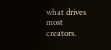what drives most creators.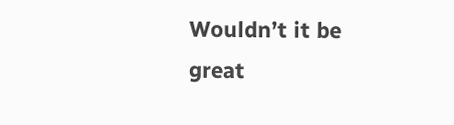Wouldn’t it be great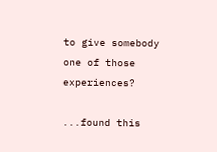to give somebody one of those experiences?

...found this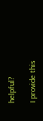helpful?

I provide this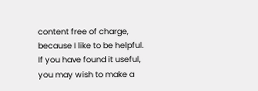content free of charge, because I like to be helpful. If you have found it useful, you may wish to make a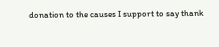donation to the causes I support to say thank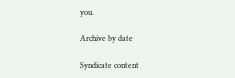you.

Archive by date

Syndicate content